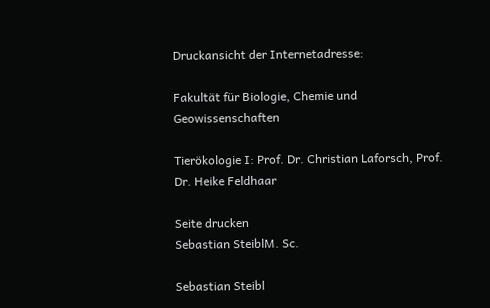Druckansicht der Internetadresse:

Fakultät für Biologie, Chemie und Geowissenschaften

Tierökologie I: Prof. Dr. Christian Laforsch, Prof. Dr. Heike Feldhaar

Seite drucken
Sebastian SteiblM. Sc.

Sebastian Steibl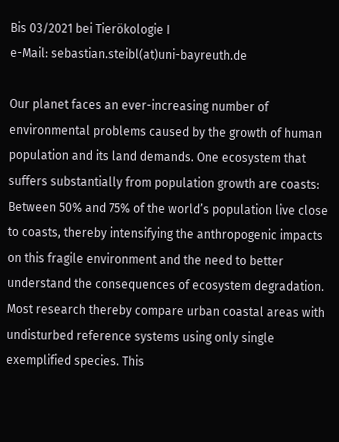Bis 03/2021 bei Tierökologie I
e-Mail: sebastian.steibl(at)uni-bayreuth.de

Our planet faces an ever-increasing number of environmental problems caused by the growth of human population and its land demands. One ecosystem that suffers substantially from population growth are coasts: Between 50% and 75% of the world’s population live close to coasts, thereby intensifying the anthropogenic impacts on this fragile environment and the need to better understand the consequences of ecosystem degradation. Most research thereby compare urban coastal areas with undisturbed reference systems using only single exemplified species. This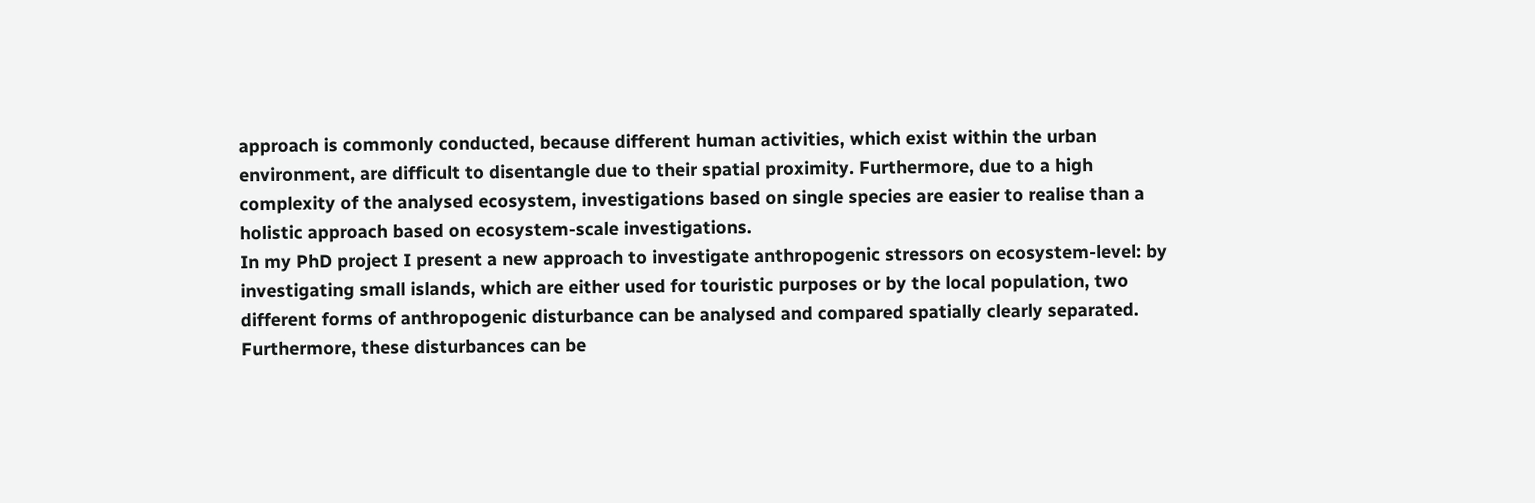approach is commonly conducted, because different human activities, which exist within the urban environment, are difficult to disentangle due to their spatial proximity. Furthermore, due to a high complexity of the analysed ecosystem, investigations based on single species are easier to realise than a holistic approach based on ecosystem-scale investigations.
In my PhD project I present a new approach to investigate anthropogenic stressors on ecosystem-level: by investigating small islands, which are either used for touristic purposes or by the local population, two different forms of anthropogenic disturbance can be analysed and compared spatially clearly separated. Furthermore, these disturbances can be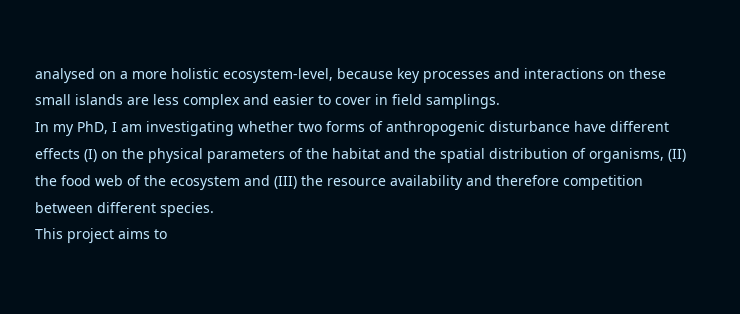analysed on a more holistic ecosystem-level, because key processes and interactions on these small islands are less complex and easier to cover in field samplings.
In my PhD, I am investigating whether two forms of anthropogenic disturbance have different effects (I) on the physical parameters of the habitat and the spatial distribution of organisms, (II) the food web of the ecosystem and (III) the resource availability and therefore competition between different species.
This project aims to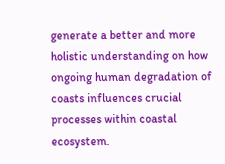generate a better and more holistic understanding on how ongoing human degradation of coasts influences crucial processes within coastal ecosystem.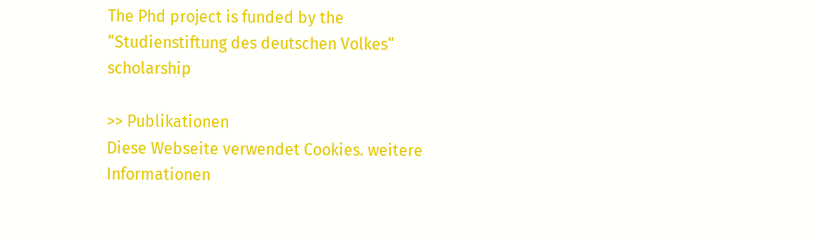The Phd project is funded by the “Studienstiftung des deutschen Volkes“ scholarship

>> Publikationen
Diese Webseite verwendet Cookies. weitere Informationen